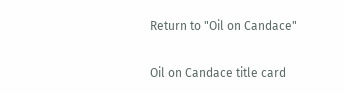Return to "Oil on Candace"

Oil on Candace title card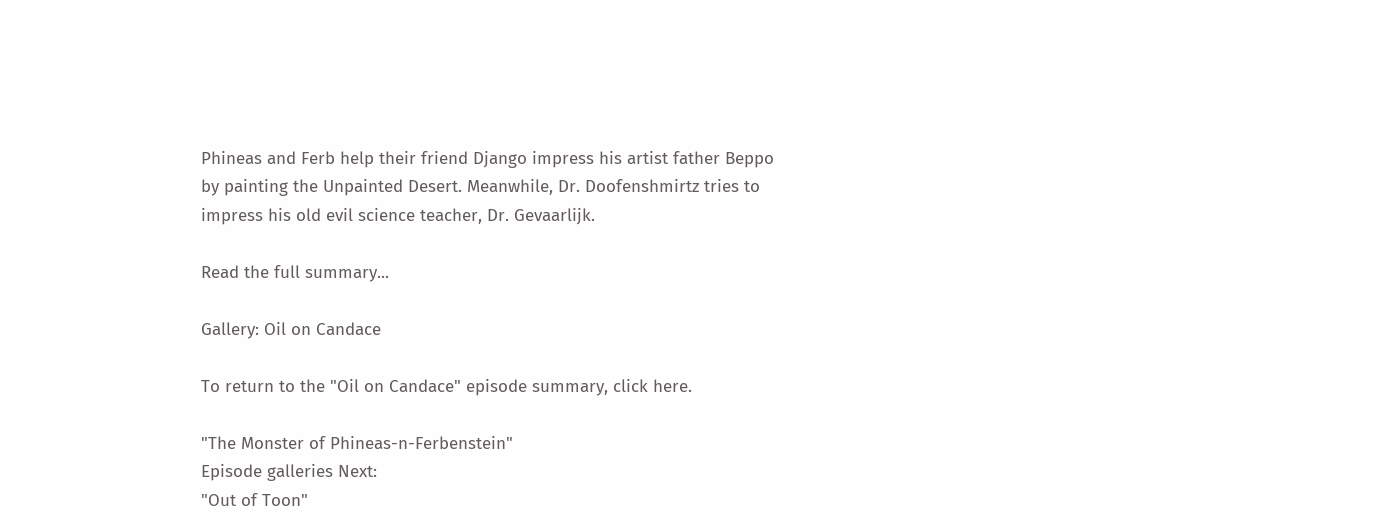Phineas and Ferb help their friend Django impress his artist father Beppo by painting the Unpainted Desert. Meanwhile, Dr. Doofenshmirtz tries to impress his old evil science teacher, Dr. Gevaarlijk.

Read the full summary...

Gallery: Oil on Candace

To return to the "Oil on Candace" episode summary, click here.

"The Monster of Phineas-n-Ferbenstein"
Episode galleries Next:
"Out of Toon"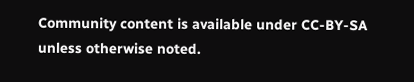Community content is available under CC-BY-SA unless otherwise noted.